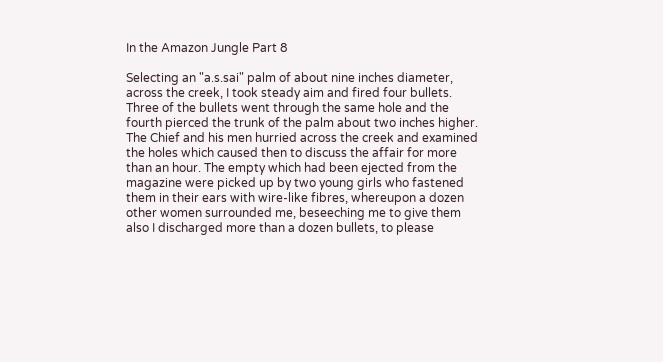In the Amazon Jungle Part 8

Selecting an "a.s.sai" palm of about nine inches diameter, across the creek, I took steady aim and fired four bullets. Three of the bullets went through the same hole and the fourth pierced the trunk of the palm about two inches higher. The Chief and his men hurried across the creek and examined the holes which caused then to discuss the affair for more than an hour. The empty which had been ejected from the magazine were picked up by two young girls who fastened them in their ears with wire-like fibres, whereupon a dozen other women surrounded me, beseeching me to give them also I discharged more than a dozen bullets, to please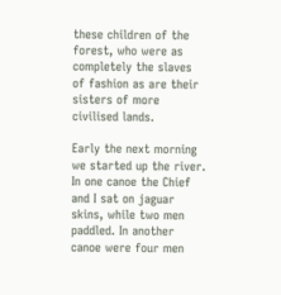these children of the forest, who were as completely the slaves of fashion as are their sisters of more civilised lands.

Early the next morning we started up the river. In one canoe the Chief and I sat on jaguar skins, while two men paddled. In another canoe were four men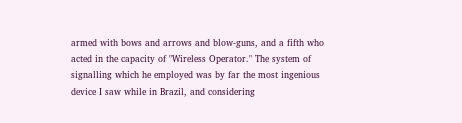armed with bows and arrows and blow-guns, and a fifth who acted in the capacity of "Wireless Operator." The system of signalling which he employed was by far the most ingenious device I saw while in Brazil, and considering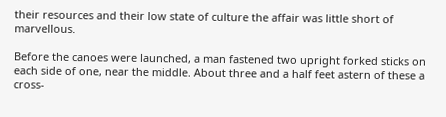their resources and their low state of culture the affair was little short of marvellous.

Before the canoes were launched, a man fastened two upright forked sticks on each side of one, near the middle. About three and a half feet astern of these a cross-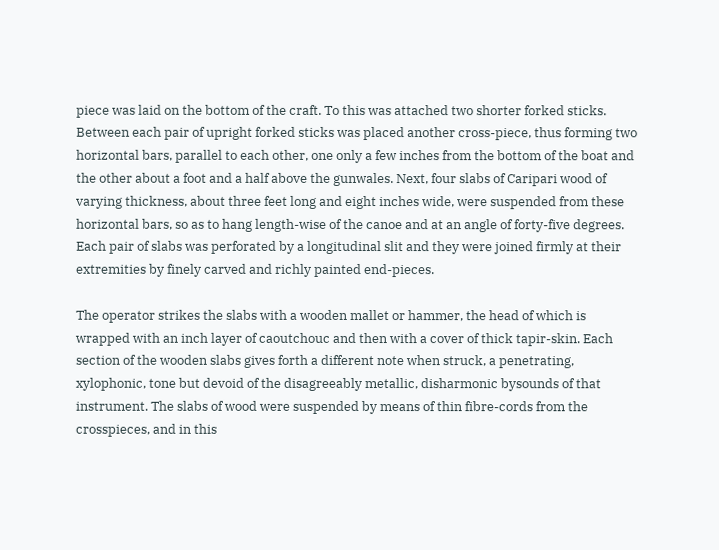piece was laid on the bottom of the craft. To this was attached two shorter forked sticks. Between each pair of upright forked sticks was placed another cross-piece, thus forming two horizontal bars, parallel to each other, one only a few inches from the bottom of the boat and the other about a foot and a half above the gunwales. Next, four slabs of Caripari wood of varying thickness, about three feet long and eight inches wide, were suspended from these horizontal bars, so as to hang length-wise of the canoe and at an angle of forty-five degrees. Each pair of slabs was perforated by a longitudinal slit and they were joined firmly at their extremities by finely carved and richly painted end-pieces.

The operator strikes the slabs with a wooden mallet or hammer, the head of which is wrapped with an inch layer of caoutchouc and then with a cover of thick tapir-skin. Each section of the wooden slabs gives forth a different note when struck, a penetrating, xylophonic, tone but devoid of the disagreeably metallic, disharmonic bysounds of that instrument. The slabs of wood were suspended by means of thin fibre-cords from the crosspieces, and in this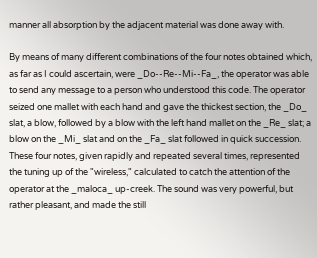manner all absorption by the adjacent material was done away with.

By means of many different combinations of the four notes obtained which, as far as I could ascertain, were _Do--Re--Mi--Fa_, the operator was able to send any message to a person who understood this code. The operator seized one mallet with each hand and gave the thickest section, the _Do_ slat, a blow, followed by a blow with the left hand mallet on the _Re_ slat; a blow on the _Mi_ slat and on the _Fa_ slat followed in quick succession. These four notes, given rapidly and repeated several times, represented the tuning up of the "wireless," calculated to catch the attention of the operator at the _maloca_ up-creek. The sound was very powerful, but rather pleasant, and made the still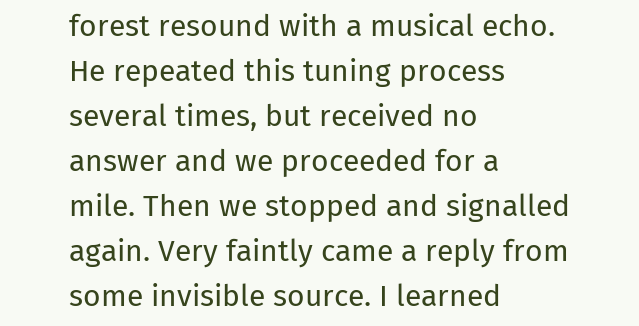forest resound with a musical echo. He repeated this tuning process several times, but received no answer and we proceeded for a mile. Then we stopped and signalled again. Very faintly came a reply from some invisible source. I learned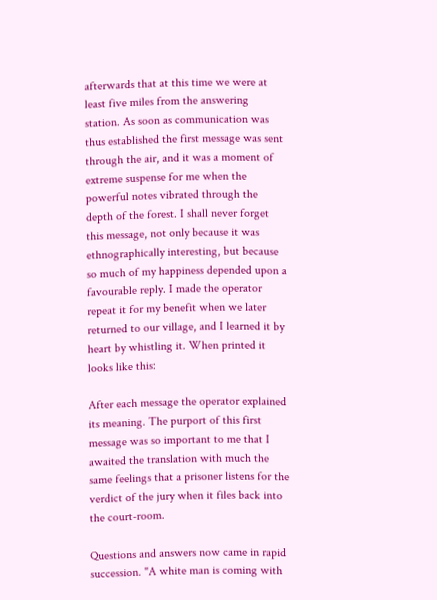afterwards that at this time we were at least five miles from the answering station. As soon as communication was thus established the first message was sent through the air, and it was a moment of extreme suspense for me when the powerful notes vibrated through the depth of the forest. I shall never forget this message, not only because it was ethnographically interesting, but because so much of my happiness depended upon a favourable reply. I made the operator repeat it for my benefit when we later returned to our village, and I learned it by heart by whistling it. When printed it looks like this:

After each message the operator explained its meaning. The purport of this first message was so important to me that I awaited the translation with much the same feelings that a prisoner listens for the verdict of the jury when it files back into the court-room.

Questions and answers now came in rapid succession. "A white man is coming with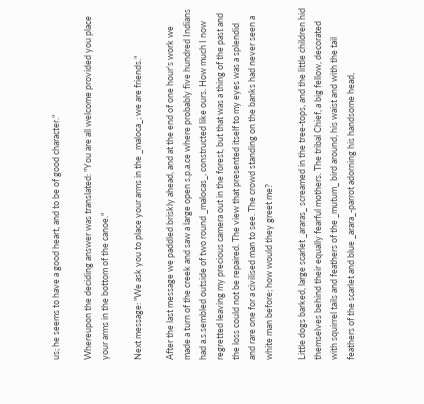us; he seems to have a good heart, and to be of good character."

Whereupon the deciding answer was translated: "You are all welcome provided you place your arms in the bottom of the canoe."

Next message: "We ask you to place your arms in the _maloca_; we are friends."

After the last message we paddled briskly ahead, and at the end of one hour's work we made a turn of the creek and saw a large open s.p.a.ce where probably five hundred Indians had a.s.sembled outside of two round _malocas_, constructed like ours. How much I now regretted leaving my precious camera out in the forest, but that was a thing of the past and the loss could not be repaired. The view that presented itself to my eyes was a splendid and rare one for a civilised man to see. The crowd standing on the banks had never seen a white man before; how would they greet me?

Little dogs barked, large scarlet _araras_ screamed in the tree-tops, and the little children hid themselves behind their equally fearful mothers. The tribal Chief, a big fellow, decorated with squirrel tails and feathers of the _mutum_ bird around, his waist and with the tail feathers of the scarlet and blue _arara_-parrot adorning his handsome head,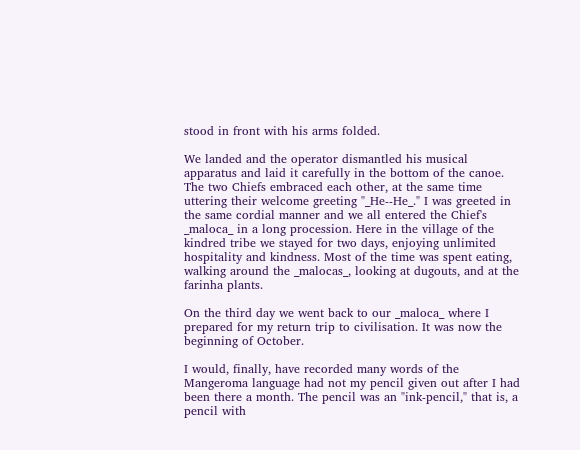stood in front with his arms folded.

We landed and the operator dismantled his musical apparatus and laid it carefully in the bottom of the canoe. The two Chiefs embraced each other, at the same time uttering their welcome greeting "_He--He_." I was greeted in the same cordial manner and we all entered the Chief's _maloca_ in a long procession. Here in the village of the kindred tribe we stayed for two days, enjoying unlimited hospitality and kindness. Most of the time was spent eating, walking around the _malocas_, looking at dugouts, and at the farinha plants.

On the third day we went back to our _maloca_ where I prepared for my return trip to civilisation. It was now the beginning of October.

I would, finally, have recorded many words of the Mangeroma language had not my pencil given out after I had been there a month. The pencil was an "ink-pencil," that is, a pencil with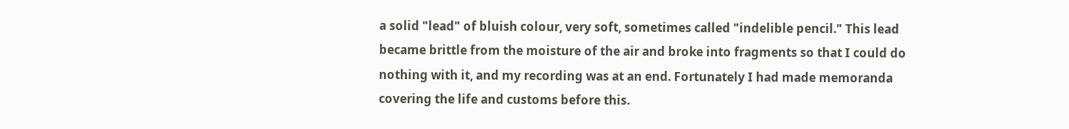a solid "lead" of bluish colour, very soft, sometimes called "indelible pencil." This lead became brittle from the moisture of the air and broke into fragments so that I could do nothing with it, and my recording was at an end. Fortunately I had made memoranda covering the life and customs before this.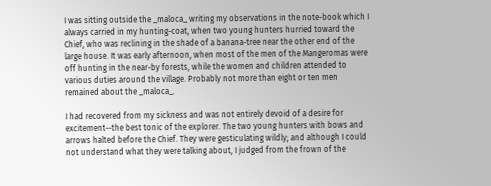I was sitting outside the _maloca_ writing my observations in the note-book which I always carried in my hunting-coat, when two young hunters hurried toward the Chief, who was reclining in the shade of a banana-tree near the other end of the large house. It was early afternoon, when most of the men of the Mangeromas were off hunting in the near-by forests, while the women and children attended to various duties around the village. Probably not more than eight or ten men remained about the _maloca_.

I had recovered from my sickness and was not entirely devoid of a desire for excitement--the best tonic of the explorer. The two young hunters with bows and arrows halted before the Chief. They were gesticulating wildly; and although I could not understand what they were talking about, I judged from the frown of the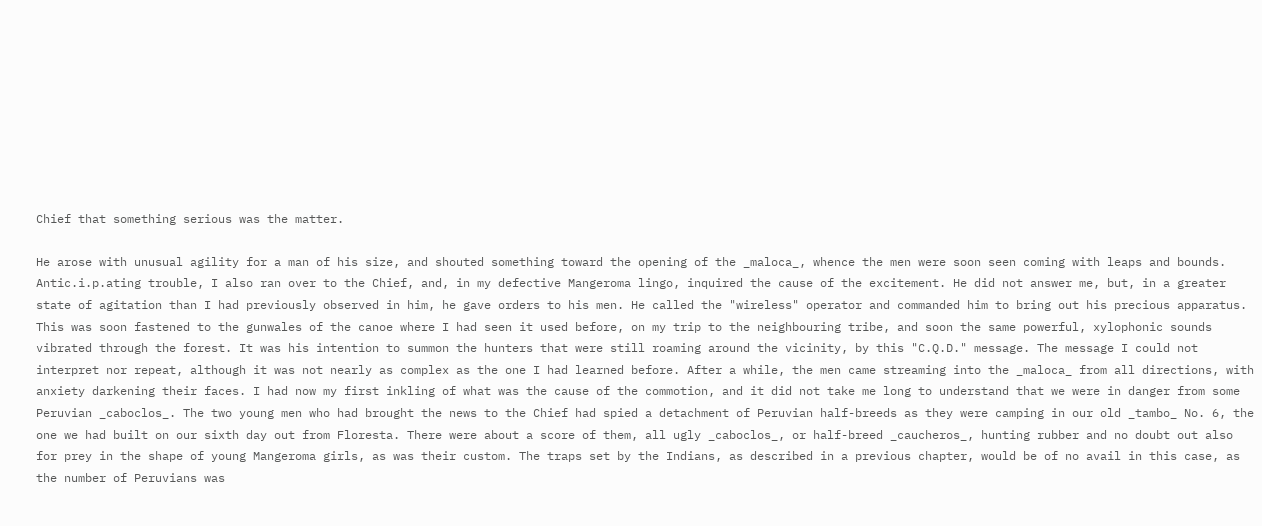Chief that something serious was the matter.

He arose with unusual agility for a man of his size, and shouted something toward the opening of the _maloca_, whence the men were soon seen coming with leaps and bounds. Antic.i.p.ating trouble, I also ran over to the Chief, and, in my defective Mangeroma lingo, inquired the cause of the excitement. He did not answer me, but, in a greater state of agitation than I had previously observed in him, he gave orders to his men. He called the "wireless" operator and commanded him to bring out his precious apparatus. This was soon fastened to the gunwales of the canoe where I had seen it used before, on my trip to the neighbouring tribe, and soon the same powerful, xylophonic sounds vibrated through the forest. It was his intention to summon the hunters that were still roaming around the vicinity, by this "C.Q.D." message. The message I could not interpret nor repeat, although it was not nearly as complex as the one I had learned before. After a while, the men came streaming into the _maloca_ from all directions, with anxiety darkening their faces. I had now my first inkling of what was the cause of the commotion, and it did not take me long to understand that we were in danger from some Peruvian _caboclos_. The two young men who had brought the news to the Chief had spied a detachment of Peruvian half-breeds as they were camping in our old _tambo_ No. 6, the one we had built on our sixth day out from Floresta. There were about a score of them, all ugly _caboclos_, or half-breed _caucheros_, hunting rubber and no doubt out also for prey in the shape of young Mangeroma girls, as was their custom. The traps set by the Indians, as described in a previous chapter, would be of no avail in this case, as the number of Peruvians was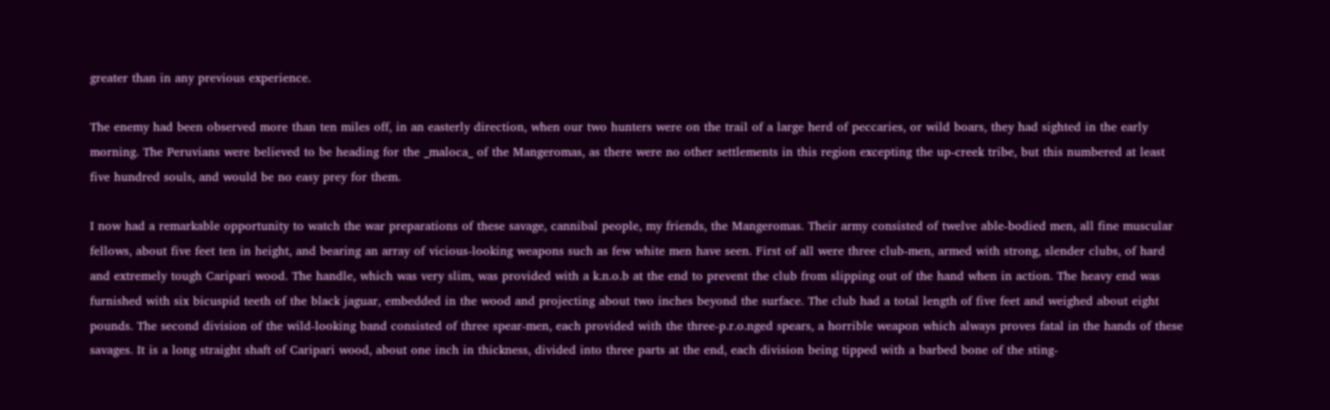greater than in any previous experience.

The enemy had been observed more than ten miles off, in an easterly direction, when our two hunters were on the trail of a large herd of peccaries, or wild boars, they had sighted in the early morning. The Peruvians were believed to be heading for the _maloca_ of the Mangeromas, as there were no other settlements in this region excepting the up-creek tribe, but this numbered at least five hundred souls, and would be no easy prey for them.

I now had a remarkable opportunity to watch the war preparations of these savage, cannibal people, my friends, the Mangeromas. Their army consisted of twelve able-bodied men, all fine muscular fellows, about five feet ten in height, and bearing an array of vicious-looking weapons such as few white men have seen. First of all were three club-men, armed with strong, slender clubs, of hard and extremely tough Caripari wood. The handle, which was very slim, was provided with a k.n.o.b at the end to prevent the club from slipping out of the hand when in action. The heavy end was furnished with six bicuspid teeth of the black jaguar, embedded in the wood and projecting about two inches beyond the surface. The club had a total length of five feet and weighed about eight pounds. The second division of the wild-looking band consisted of three spear-men, each provided with the three-p.r.o.nged spears, a horrible weapon which always proves fatal in the hands of these savages. It is a long straight shaft of Caripari wood, about one inch in thickness, divided into three parts at the end, each division being tipped with a barbed bone of the sting-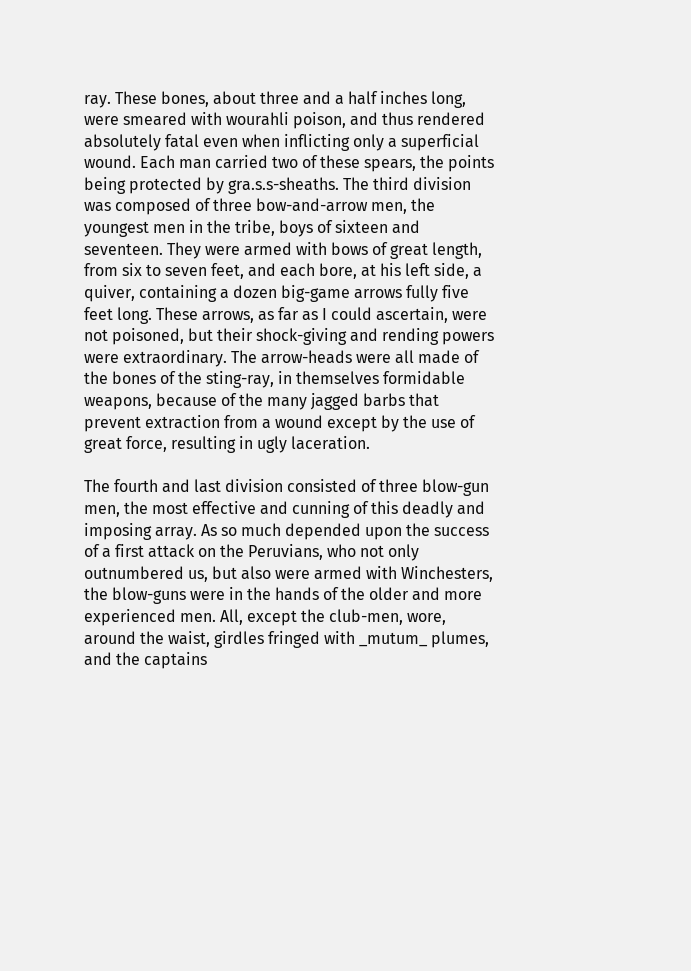ray. These bones, about three and a half inches long, were smeared with wourahli poison, and thus rendered absolutely fatal even when inflicting only a superficial wound. Each man carried two of these spears, the points being protected by gra.s.s-sheaths. The third division was composed of three bow-and-arrow men, the youngest men in the tribe, boys of sixteen and seventeen. They were armed with bows of great length, from six to seven feet, and each bore, at his left side, a quiver, containing a dozen big-game arrows fully five feet long. These arrows, as far as I could ascertain, were not poisoned, but their shock-giving and rending powers were extraordinary. The arrow-heads were all made of the bones of the sting-ray, in themselves formidable weapons, because of the many jagged barbs that prevent extraction from a wound except by the use of great force, resulting in ugly laceration.

The fourth and last division consisted of three blow-gun men, the most effective and cunning of this deadly and imposing array. As so much depended upon the success of a first attack on the Peruvians, who not only outnumbered us, but also were armed with Winchesters, the blow-guns were in the hands of the older and more experienced men. All, except the club-men, wore, around the waist, girdles fringed with _mutum_ plumes, and the captains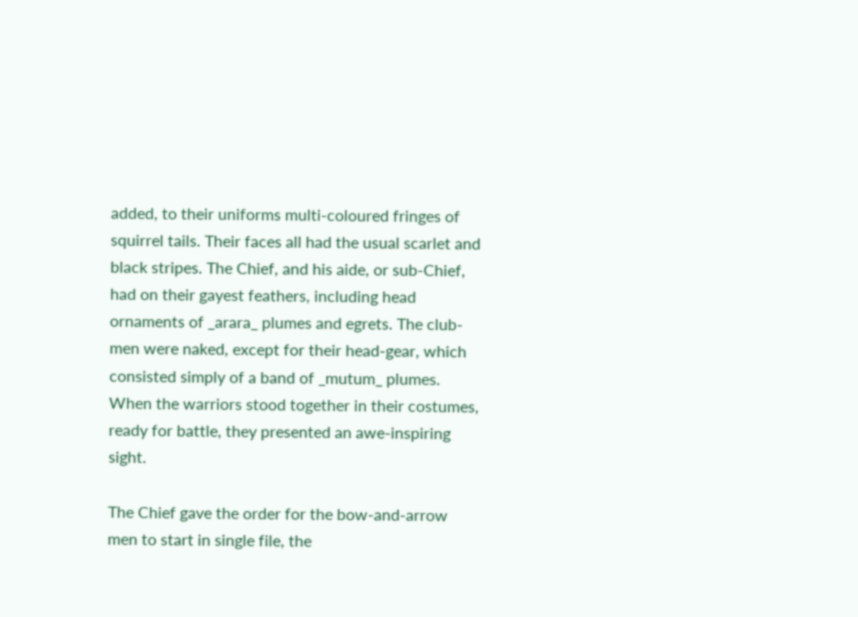added, to their uniforms multi-coloured fringes of squirrel tails. Their faces all had the usual scarlet and black stripes. The Chief, and his aide, or sub-Chief, had on their gayest feathers, including head ornaments of _arara_ plumes and egrets. The club-men were naked, except for their head-gear, which consisted simply of a band of _mutum_ plumes. When the warriors stood together in their costumes, ready for battle, they presented an awe-inspiring sight.

The Chief gave the order for the bow-and-arrow men to start in single file, the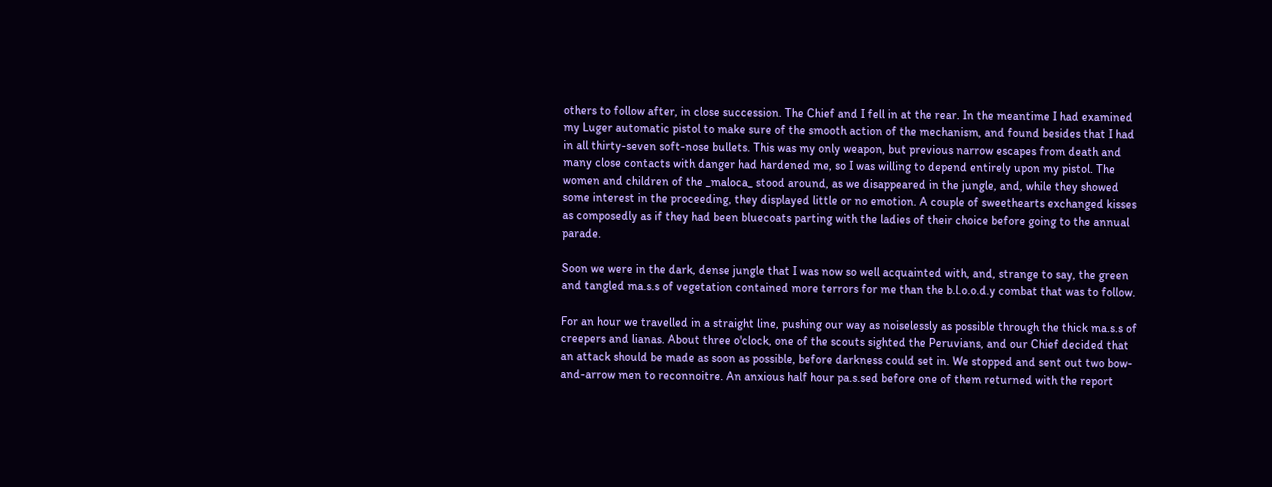others to follow after, in close succession. The Chief and I fell in at the rear. In the meantime I had examined my Luger automatic pistol to make sure of the smooth action of the mechanism, and found besides that I had in all thirty-seven soft-nose bullets. This was my only weapon, but previous narrow escapes from death and many close contacts with danger had hardened me, so I was willing to depend entirely upon my pistol. The women and children of the _maloca_ stood around, as we disappeared in the jungle, and, while they showed some interest in the proceeding, they displayed little or no emotion. A couple of sweethearts exchanged kisses as composedly as if they had been bluecoats parting with the ladies of their choice before going to the annual parade.

Soon we were in the dark, dense jungle that I was now so well acquainted with, and, strange to say, the green and tangled ma.s.s of vegetation contained more terrors for me than the b.l.o.o.d.y combat that was to follow.

For an hour we travelled in a straight line, pushing our way as noiselessly as possible through the thick ma.s.s of creepers and lianas. About three o'clock, one of the scouts sighted the Peruvians, and our Chief decided that an attack should be made as soon as possible, before darkness could set in. We stopped and sent out two bow-and-arrow men to reconnoitre. An anxious half hour pa.s.sed before one of them returned with the report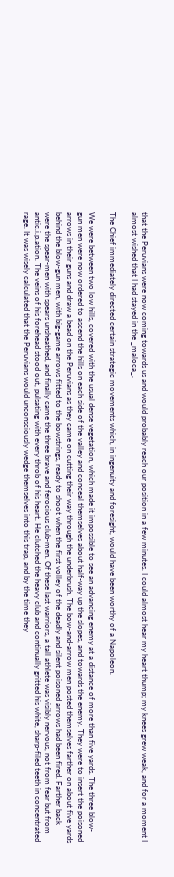that the Peruvians were now coming towards us and would probably reach our position in a few minutes. I could almost hear my heart thump; my knees grew weak, and for a moment I almost wished that I had stayed in the _maloca_.

The Chief immediately directed certain strategic movements which, in ingenuity and foresight, would have been worthy of a Napoleon.

We were between two low hills, covered with the usual dense vegetation, which made it impossible to see an advancing enemy at a distance of more than five yards. The three blow-gun men were now ordered to ascend the hills on each side of the valley and conceal themselves about half-way up the slopes, and towards the enemy. They were to insert the poisoned arrows in their guns and draw a bead on the Peruvians as they came on cutting their way through the underbrush. The bow-and-arrow men posted themselves farther on about five yards behind the blow-gun men, with big-game arrows fitted to the bowstrings, ready to shoot when the first volley of the deadly and silent poisoned arrows had been fired. Farther back were the spear-men with spears unsheathed, and finally came the three brave and ferocious club-men. Of these last warriors, a tall athlete was visibly nervous, not from fear but from antic.i.p.ation. The veins of his forehead stood out, pulsating with every throb of his heart. He clutched the heavy club and continually gritted his white, sharp-filed teeth in concentrated rage. It was wisely calculated that the Peruvians would unconsciously wedge themselves into this trap, and by the time they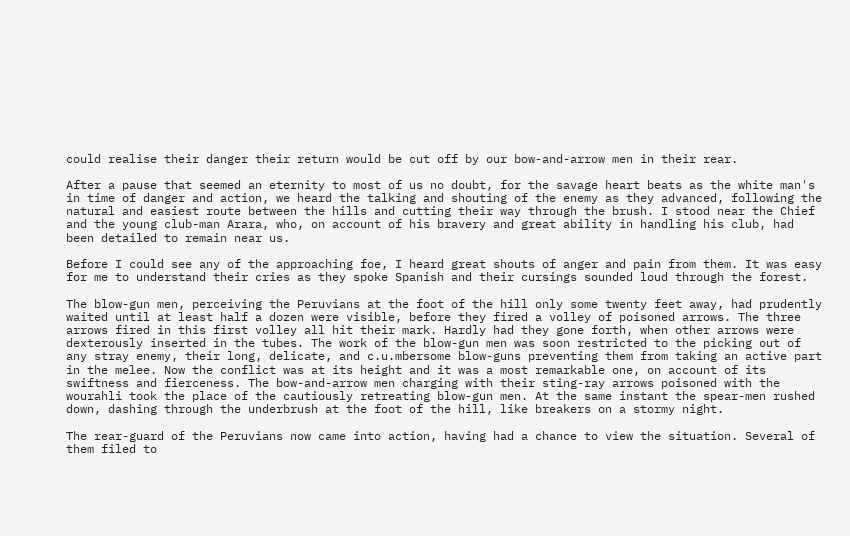could realise their danger their return would be cut off by our bow-and-arrow men in their rear.

After a pause that seemed an eternity to most of us no doubt, for the savage heart beats as the white man's in time of danger and action, we heard the talking and shouting of the enemy as they advanced, following the natural and easiest route between the hills and cutting their way through the brush. I stood near the Chief and the young club-man Arara, who, on account of his bravery and great ability in handling his club, had been detailed to remain near us.

Before I could see any of the approaching foe, I heard great shouts of anger and pain from them. It was easy for me to understand their cries as they spoke Spanish and their cursings sounded loud through the forest.

The blow-gun men, perceiving the Peruvians at the foot of the hill only some twenty feet away, had prudently waited until at least half a dozen were visible, before they fired a volley of poisoned arrows. The three arrows fired in this first volley all hit their mark. Hardly had they gone forth, when other arrows were dexterously inserted in the tubes. The work of the blow-gun men was soon restricted to the picking out of any stray enemy, their long, delicate, and c.u.mbersome blow-guns preventing them from taking an active part in the melee. Now the conflict was at its height and it was a most remarkable one, on account of its swiftness and fierceness. The bow-and-arrow men charging with their sting-ray arrows poisoned with the wourahli took the place of the cautiously retreating blow-gun men. At the same instant the spear-men rushed down, dashing through the underbrush at the foot of the hill, like breakers on a stormy night.

The rear-guard of the Peruvians now came into action, having had a chance to view the situation. Several of them filed to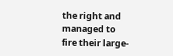the right and managed to fire their large-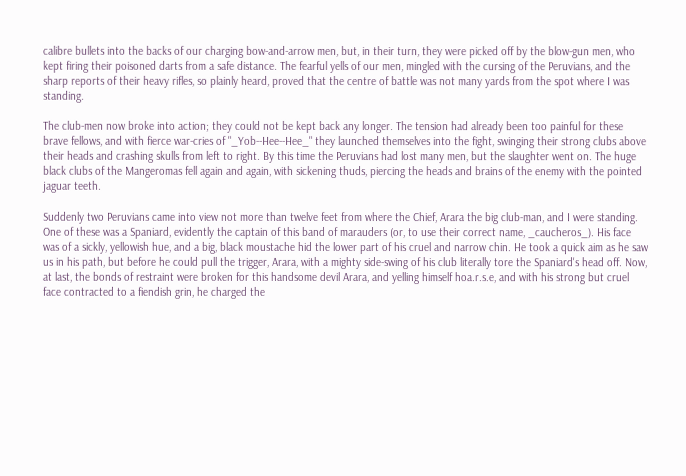calibre bullets into the backs of our charging bow-and-arrow men, but, in their turn, they were picked off by the blow-gun men, who kept firing their poisoned darts from a safe distance. The fearful yells of our men, mingled with the cursing of the Peruvians, and the sharp reports of their heavy rifles, so plainly heard, proved that the centre of battle was not many yards from the spot where I was standing.

The club-men now broke into action; they could not be kept back any longer. The tension had already been too painful for these brave fellows, and with fierce war-cries of "_Yob--Hee--Hee_" they launched themselves into the fight, swinging their strong clubs above their heads and crashing skulls from left to right. By this time the Peruvians had lost many men, but the slaughter went on. The huge black clubs of the Mangeromas fell again and again, with sickening thuds, piercing the heads and brains of the enemy with the pointed jaguar teeth.

Suddenly two Peruvians came into view not more than twelve feet from where the Chief, Arara the big club-man, and I were standing. One of these was a Spaniard, evidently the captain of this band of marauders (or, to use their correct name, _caucheros_). His face was of a sickly, yellowish hue, and a big, black moustache hid the lower part of his cruel and narrow chin. He took a quick aim as he saw us in his path, but before he could pull the trigger, Arara, with a mighty side-swing of his club literally tore the Spaniard's head off. Now, at last, the bonds of restraint were broken for this handsome devil Arara, and yelling himself hoa.r.s.e, and with his strong but cruel face contracted to a fiendish grin, he charged the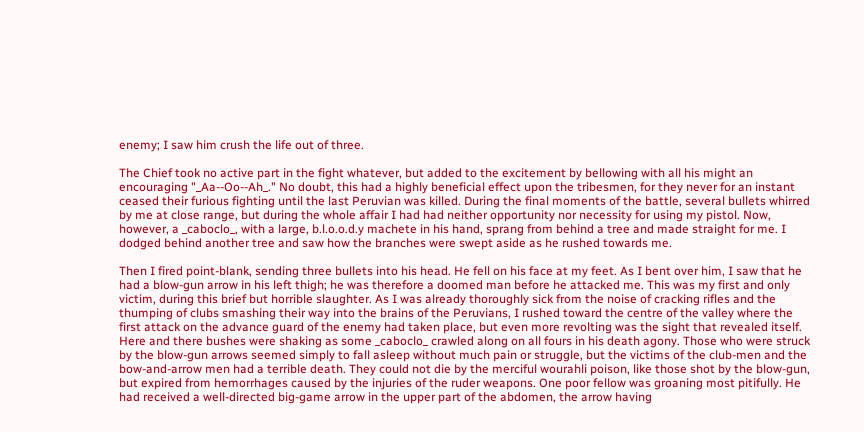enemy; I saw him crush the life out of three.

The Chief took no active part in the fight whatever, but added to the excitement by bellowing with all his might an encouraging "_Aa--Oo--Ah_." No doubt, this had a highly beneficial effect upon the tribesmen, for they never for an instant ceased their furious fighting until the last Peruvian was killed. During the final moments of the battle, several bullets whirred by me at close range, but during the whole affair I had had neither opportunity nor necessity for using my pistol. Now, however, a _caboclo_, with a large, b.l.o.o.d.y machete in his hand, sprang from behind a tree and made straight for me. I dodged behind another tree and saw how the branches were swept aside as he rushed towards me.

Then I fired point-blank, sending three bullets into his head. He fell on his face at my feet. As I bent over him, I saw that he had a blow-gun arrow in his left thigh; he was therefore a doomed man before he attacked me. This was my first and only victim, during this brief but horrible slaughter. As I was already thoroughly sick from the noise of cracking rifles and the thumping of clubs smashing their way into the brains of the Peruvians, I rushed toward the centre of the valley where the first attack on the advance guard of the enemy had taken place, but even more revolting was the sight that revealed itself. Here and there bushes were shaking as some _caboclo_ crawled along on all fours in his death agony. Those who were struck by the blow-gun arrows seemed simply to fall asleep without much pain or struggle, but the victims of the club-men and the bow-and-arrow men had a terrible death. They could not die by the merciful wourahli poison, like those shot by the blow-gun, but expired from hemorrhages caused by the injuries of the ruder weapons. One poor fellow was groaning most pitifully. He had received a well-directed big-game arrow in the upper part of the abdomen, the arrow having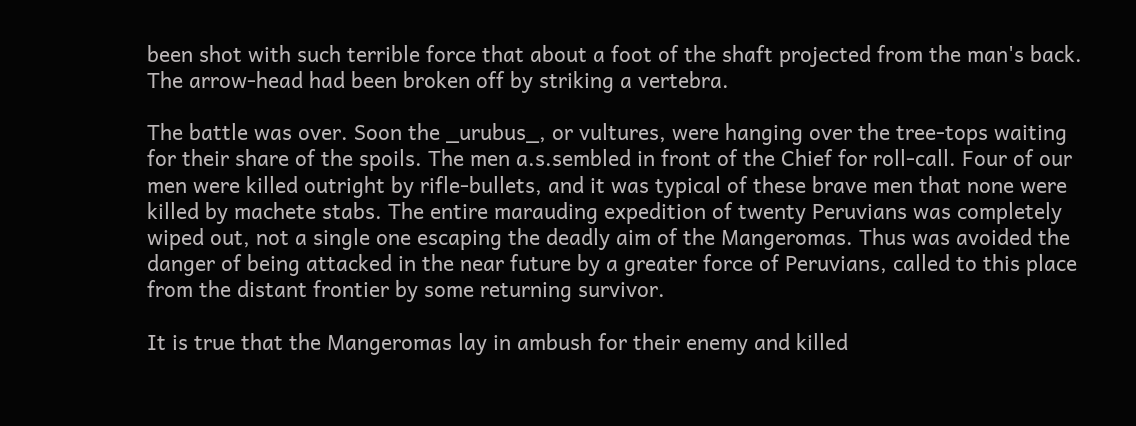been shot with such terrible force that about a foot of the shaft projected from the man's back. The arrow-head had been broken off by striking a vertebra.

The battle was over. Soon the _urubus_, or vultures, were hanging over the tree-tops waiting for their share of the spoils. The men a.s.sembled in front of the Chief for roll-call. Four of our men were killed outright by rifle-bullets, and it was typical of these brave men that none were killed by machete stabs. The entire marauding expedition of twenty Peruvians was completely wiped out, not a single one escaping the deadly aim of the Mangeromas. Thus was avoided the danger of being attacked in the near future by a greater force of Peruvians, called to this place from the distant frontier by some returning survivor.

It is true that the Mangeromas lay in ambush for their enemy and killed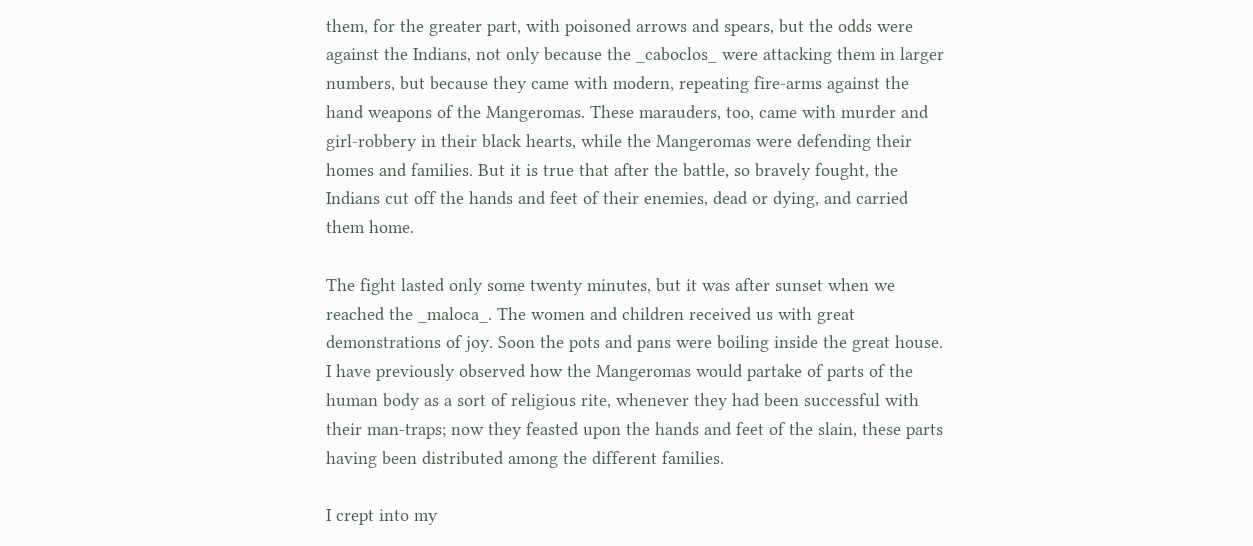them, for the greater part, with poisoned arrows and spears, but the odds were against the Indians, not only because the _caboclos_ were attacking them in larger numbers, but because they came with modern, repeating fire-arms against the hand weapons of the Mangeromas. These marauders, too, came with murder and girl-robbery in their black hearts, while the Mangeromas were defending their homes and families. But it is true that after the battle, so bravely fought, the Indians cut off the hands and feet of their enemies, dead or dying, and carried them home.

The fight lasted only some twenty minutes, but it was after sunset when we reached the _maloca_. The women and children received us with great demonstrations of joy. Soon the pots and pans were boiling inside the great house. I have previously observed how the Mangeromas would partake of parts of the human body as a sort of religious rite, whenever they had been successful with their man-traps; now they feasted upon the hands and feet of the slain, these parts having been distributed among the different families.

I crept into my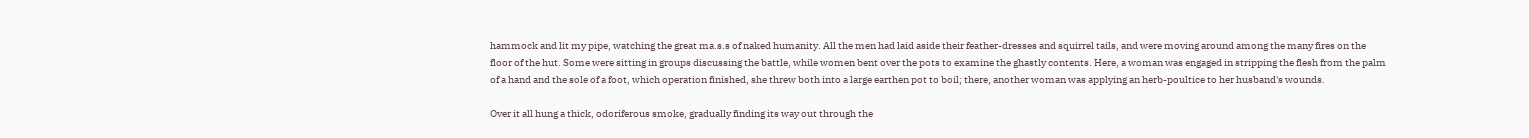hammock and lit my pipe, watching the great ma.s.s of naked humanity. All the men had laid aside their feather-dresses and squirrel tails, and were moving around among the many fires on the floor of the hut. Some were sitting in groups discussing the battle, while women bent over the pots to examine the ghastly contents. Here, a woman was engaged in stripping the flesh from the palm of a hand and the sole of a foot, which operation finished, she threw both into a large earthen pot to boil; there, another woman was applying an herb-poultice to her husband's wounds.

Over it all hung a thick, odoriferous smoke, gradually finding its way out through the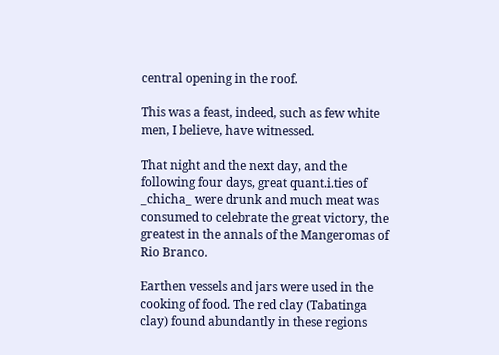central opening in the roof.

This was a feast, indeed, such as few white men, I believe, have witnessed.

That night and the next day, and the following four days, great quant.i.ties of _chicha_ were drunk and much meat was consumed to celebrate the great victory, the greatest in the annals of the Mangeromas of Rio Branco.

Earthen vessels and jars were used in the cooking of food. The red clay (Tabatinga clay) found abundantly in these regions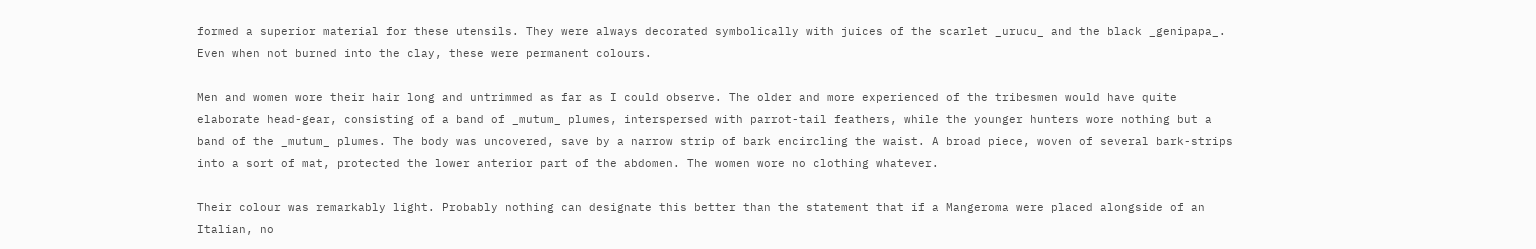formed a superior material for these utensils. They were always decorated symbolically with juices of the scarlet _urucu_ and the black _genipapa_. Even when not burned into the clay, these were permanent colours.

Men and women wore their hair long and untrimmed as far as I could observe. The older and more experienced of the tribesmen would have quite elaborate head-gear, consisting of a band of _mutum_ plumes, interspersed with parrot-tail feathers, while the younger hunters wore nothing but a band of the _mutum_ plumes. The body was uncovered, save by a narrow strip of bark encircling the waist. A broad piece, woven of several bark-strips into a sort of mat, protected the lower anterior part of the abdomen. The women wore no clothing whatever.

Their colour was remarkably light. Probably nothing can designate this better than the statement that if a Mangeroma were placed alongside of an Italian, no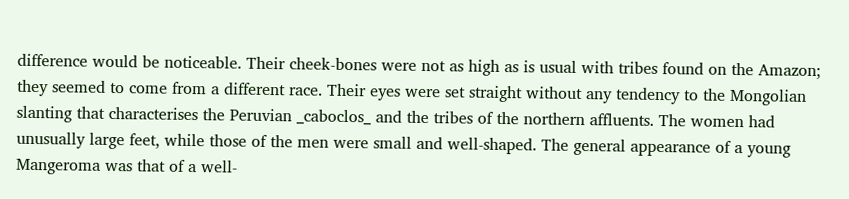difference would be noticeable. Their cheek-bones were not as high as is usual with tribes found on the Amazon; they seemed to come from a different race. Their eyes were set straight without any tendency to the Mongolian slanting that characterises the Peruvian _caboclos_ and the tribes of the northern affluents. The women had unusually large feet, while those of the men were small and well-shaped. The general appearance of a young Mangeroma was that of a well-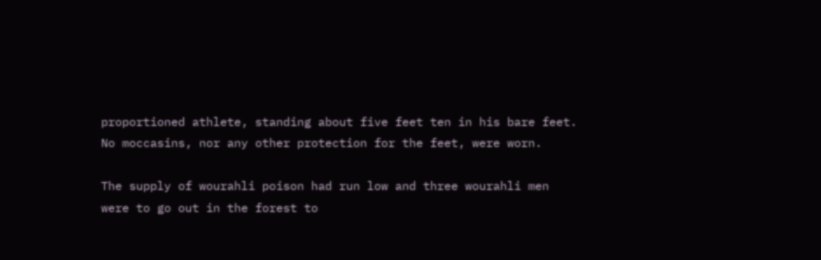proportioned athlete, standing about five feet ten in his bare feet. No moccasins, nor any other protection for the feet, were worn.

The supply of wourahli poison had run low and three wourahli men were to go out in the forest to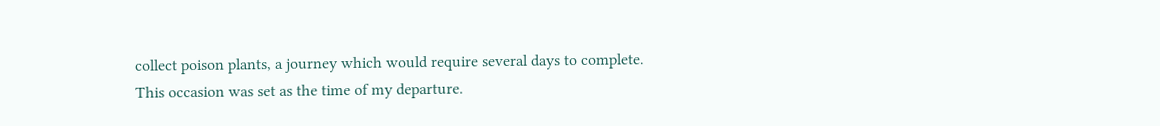collect poison plants, a journey which would require several days to complete. This occasion was set as the time of my departure.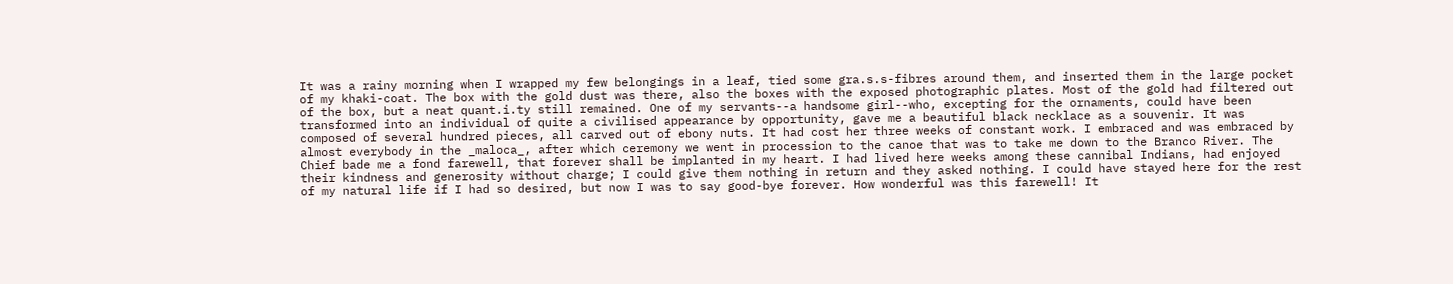It was a rainy morning when I wrapped my few belongings in a leaf, tied some gra.s.s-fibres around them, and inserted them in the large pocket of my khaki-coat. The box with the gold dust was there, also the boxes with the exposed photographic plates. Most of the gold had filtered out of the box, but a neat quant.i.ty still remained. One of my servants--a handsome girl--who, excepting for the ornaments, could have been transformed into an individual of quite a civilised appearance by opportunity, gave me a beautiful black necklace as a souvenir. It was composed of several hundred pieces, all carved out of ebony nuts. It had cost her three weeks of constant work. I embraced and was embraced by almost everybody in the _maloca_, after which ceremony we went in procession to the canoe that was to take me down to the Branco River. The Chief bade me a fond farewell, that forever shall be implanted in my heart. I had lived here weeks among these cannibal Indians, had enjoyed their kindness and generosity without charge; I could give them nothing in return and they asked nothing. I could have stayed here for the rest of my natural life if I had so desired, but now I was to say good-bye forever. How wonderful was this farewell! It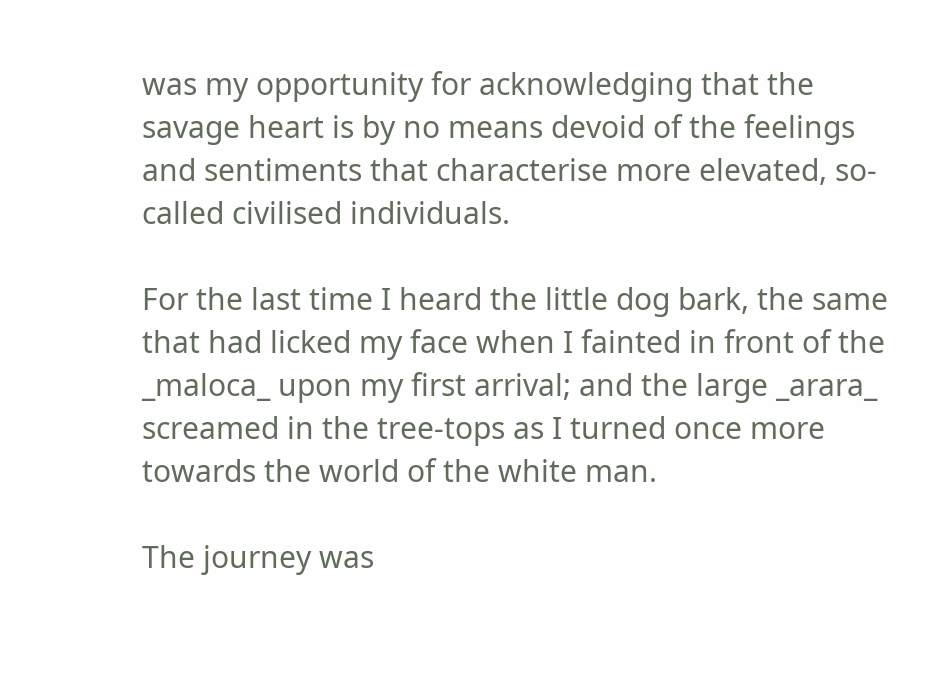was my opportunity for acknowledging that the savage heart is by no means devoid of the feelings and sentiments that characterise more elevated, so-called civilised individuals.

For the last time I heard the little dog bark, the same that had licked my face when I fainted in front of the _maloca_ upon my first arrival; and the large _arara_ screamed in the tree-tops as I turned once more towards the world of the white man.

The journey was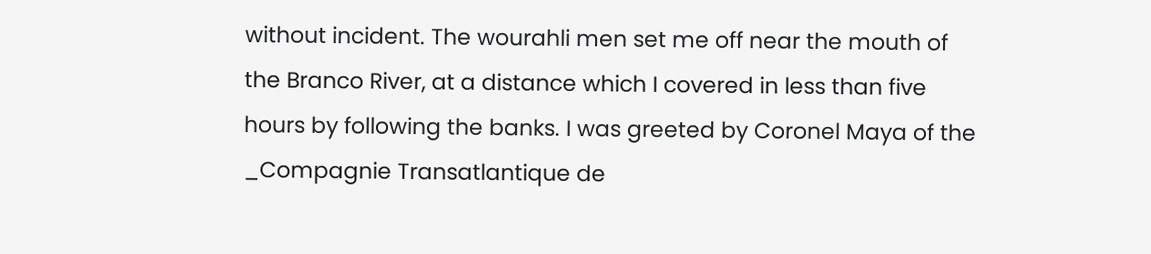without incident. The wourahli men set me off near the mouth of the Branco River, at a distance which I covered in less than five hours by following the banks. I was greeted by Coronel Maya of the _Compagnie Transatlantique de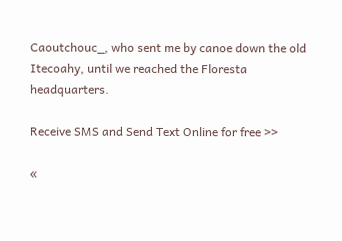Caoutchouc_, who sent me by canoe down the old Itecoahy, until we reached the Floresta headquarters.

Receive SMS and Send Text Online for free >>

«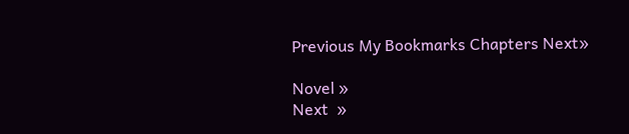Previous My Bookmarks Chapters Next»

Novel »
Next  »